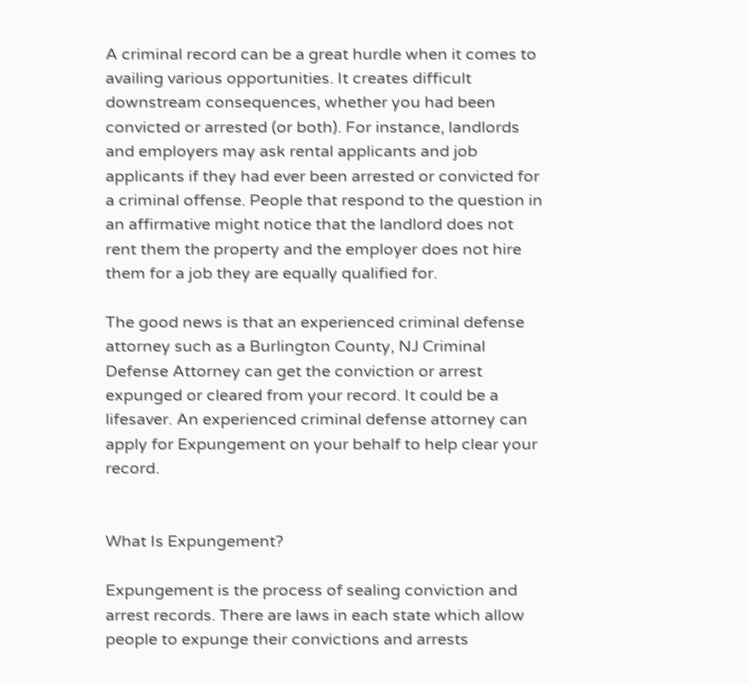A criminal record can be a great hurdle when it comes to availing various opportunities. It creates difficult downstream consequences, whether you had been convicted or arrested (or both). For instance, landlords and employers may ask rental applicants and job applicants if they had ever been arrested or convicted for a criminal offense. People that respond to the question in an affirmative might notice that the landlord does not rent them the property and the employer does not hire them for a job they are equally qualified for.

The good news is that an experienced criminal defense attorney such as a Burlington County, NJ Criminal Defense Attorney can get the conviction or arrest expunged or cleared from your record. It could be a lifesaver. An experienced criminal defense attorney can apply for Expungement on your behalf to help clear your record.


What Is Expungement?

Expungement is the process of sealing conviction and arrest records. There are laws in each state which allow people to expunge their convictions and arrests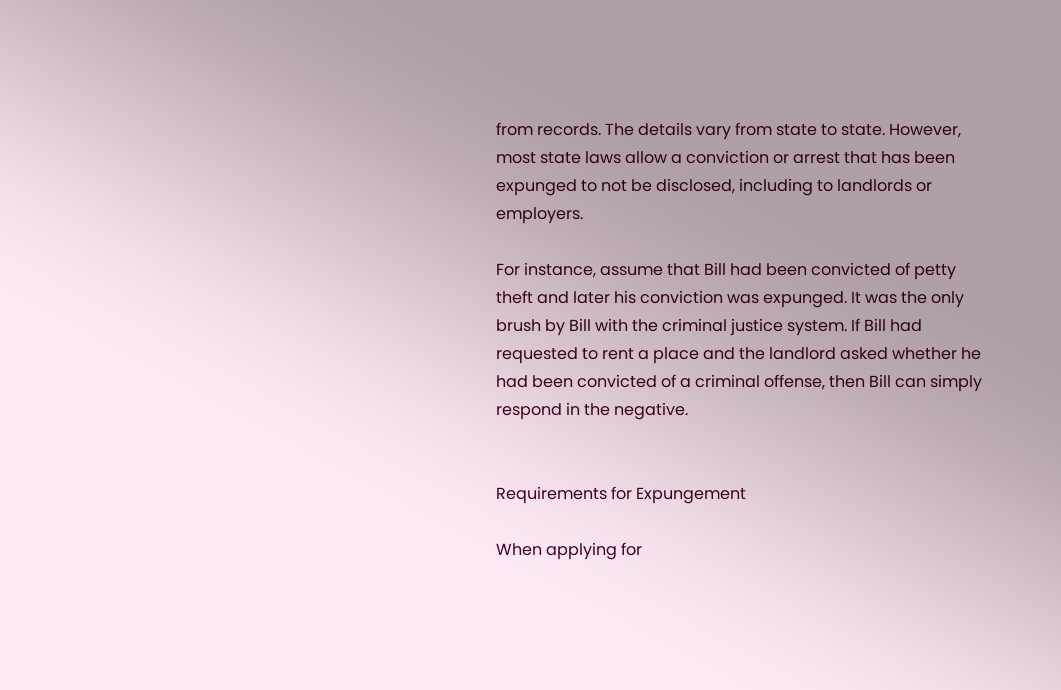from records. The details vary from state to state. However, most state laws allow a conviction or arrest that has been expunged to not be disclosed, including to landlords or employers.

For instance, assume that Bill had been convicted of petty theft and later his conviction was expunged. It was the only brush by Bill with the criminal justice system. If Bill had requested to rent a place and the landlord asked whether he had been convicted of a criminal offense, then Bill can simply respond in the negative.


Requirements for Expungement

When applying for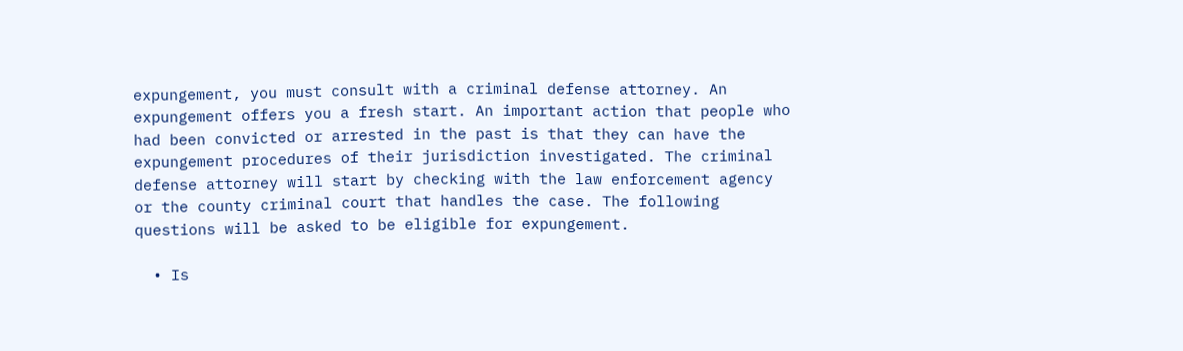expungement, you must consult with a criminal defense attorney. An expungement offers you a fresh start. An important action that people who had been convicted or arrested in the past is that they can have the expungement procedures of their jurisdiction investigated. The criminal defense attorney will start by checking with the law enforcement agency or the county criminal court that handles the case. The following questions will be asked to be eligible for expungement.

  • Is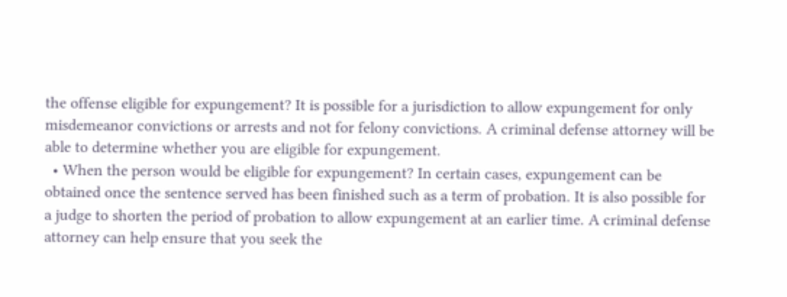the offense eligible for expungement? It is possible for a jurisdiction to allow expungement for only misdemeanor convictions or arrests and not for felony convictions. A criminal defense attorney will be able to determine whether you are eligible for expungement.
  • When the person would be eligible for expungement? In certain cases, expungement can be obtained once the sentence served has been finished such as a term of probation. It is also possible for a judge to shorten the period of probation to allow expungement at an earlier time. A criminal defense attorney can help ensure that you seek the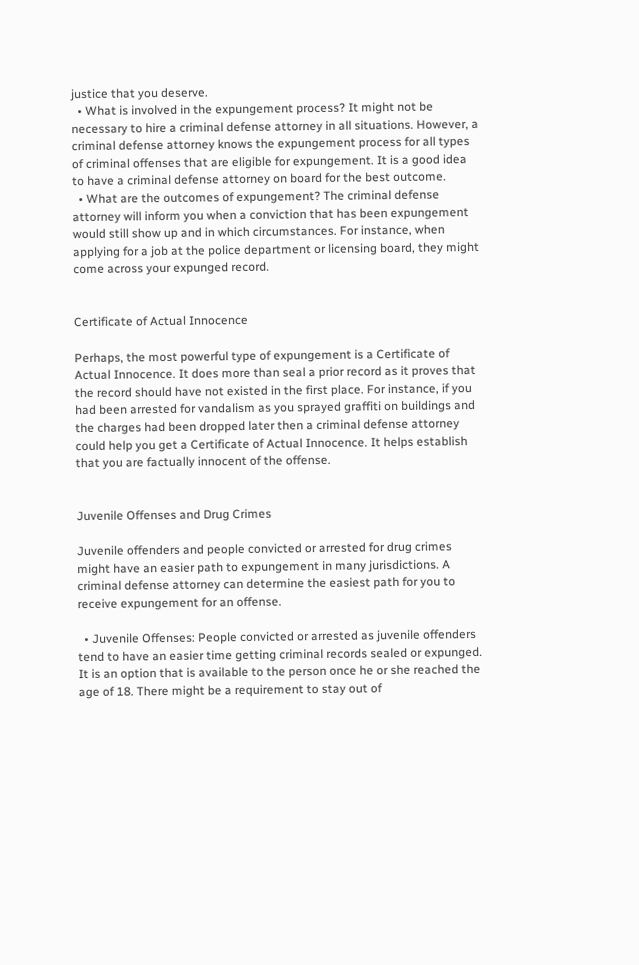justice that you deserve.
  • What is involved in the expungement process? It might not be necessary to hire a criminal defense attorney in all situations. However, a criminal defense attorney knows the expungement process for all types of criminal offenses that are eligible for expungement. It is a good idea to have a criminal defense attorney on board for the best outcome.
  • What are the outcomes of expungement? The criminal defense attorney will inform you when a conviction that has been expungement would still show up and in which circumstances. For instance, when applying for a job at the police department or licensing board, they might come across your expunged record.


Certificate of Actual Innocence

Perhaps, the most powerful type of expungement is a Certificate of Actual Innocence. It does more than seal a prior record as it proves that the record should have not existed in the first place. For instance, if you had been arrested for vandalism as you sprayed graffiti on buildings and the charges had been dropped later then a criminal defense attorney could help you get a Certificate of Actual Innocence. It helps establish that you are factually innocent of the offense.


Juvenile Offenses and Drug Crimes

Juvenile offenders and people convicted or arrested for drug crimes might have an easier path to expungement in many jurisdictions. A criminal defense attorney can determine the easiest path for you to receive expungement for an offense.

  • Juvenile Offenses: People convicted or arrested as juvenile offenders tend to have an easier time getting criminal records sealed or expunged. It is an option that is available to the person once he or she reached the age of 18. There might be a requirement to stay out of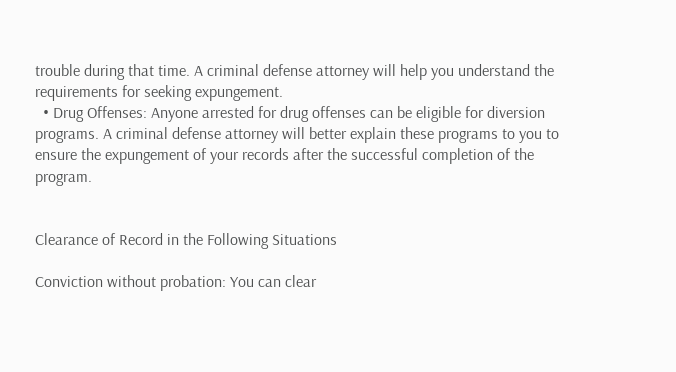trouble during that time. A criminal defense attorney will help you understand the requirements for seeking expungement.
  • Drug Offenses: Anyone arrested for drug offenses can be eligible for diversion programs. A criminal defense attorney will better explain these programs to you to ensure the expungement of your records after the successful completion of the program.


Clearance of Record in the Following Situations

Conviction without probation: You can clear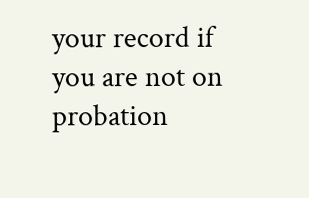your record if you are not on probation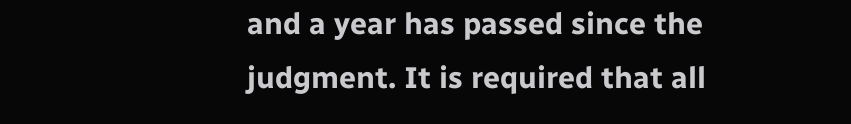and a year has passed since the judgment. It is required that all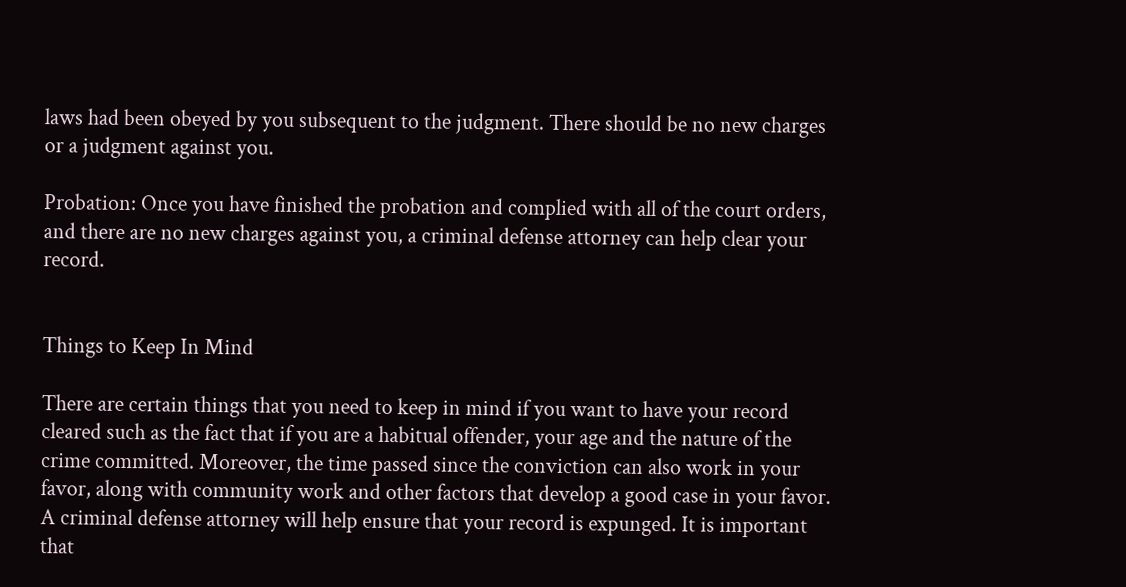laws had been obeyed by you subsequent to the judgment. There should be no new charges or a judgment against you.

Probation: Once you have finished the probation and complied with all of the court orders, and there are no new charges against you, a criminal defense attorney can help clear your record.


Things to Keep In Mind

There are certain things that you need to keep in mind if you want to have your record cleared such as the fact that if you are a habitual offender, your age and the nature of the crime committed. Moreover, the time passed since the conviction can also work in your favor, along with community work and other factors that develop a good case in your favor. A criminal defense attorney will help ensure that your record is expunged. It is important that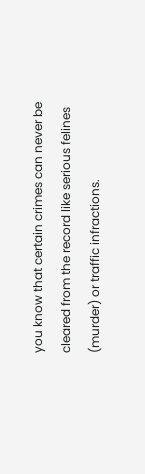you know that certain crimes can never be cleared from the record like serious felines (murder) or traffic infractions.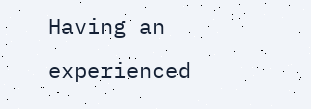Having an experienced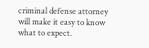criminal defense attorney will make it easy to know what to expect.